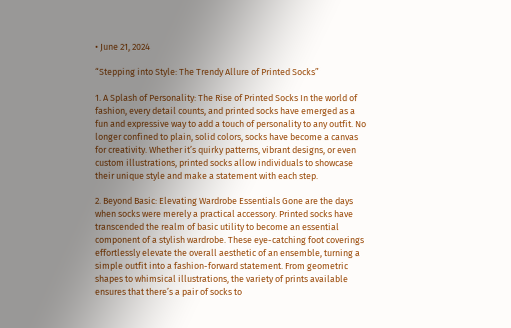• June 21, 2024

“Stepping into Style: The Trendy Allure of Printed Socks”

1. A Splash of Personality: The Rise of Printed Socks In the world of fashion, every detail counts, and printed socks have emerged as a fun and expressive way to add a touch of personality to any outfit. No longer confined to plain, solid colors, socks have become a canvas for creativity. Whether it’s quirky patterns, vibrant designs, or even custom illustrations, printed socks allow individuals to showcase their unique style and make a statement with each step.

2. Beyond Basic: Elevating Wardrobe Essentials Gone are the days when socks were merely a practical accessory. Printed socks have transcended the realm of basic utility to become an essential component of a stylish wardrobe. These eye-catching foot coverings effortlessly elevate the overall aesthetic of an ensemble, turning a simple outfit into a fashion-forward statement. From geometric shapes to whimsical illustrations, the variety of prints available ensures that there’s a pair of socks to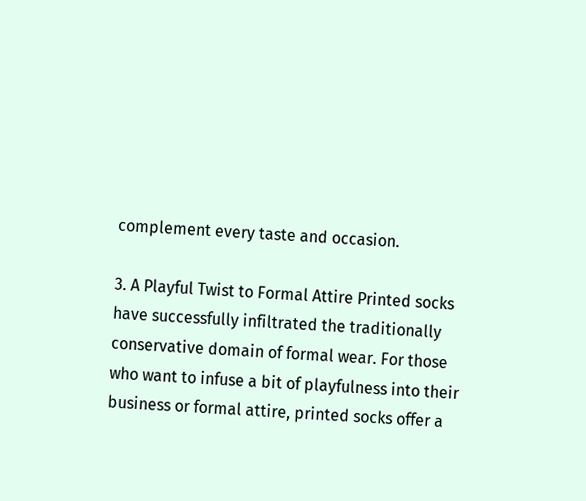complement every taste and occasion.

3. A Playful Twist to Formal Attire Printed socks have successfully infiltrated the traditionally conservative domain of formal wear. For those who want to infuse a bit of playfulness into their business or formal attire, printed socks offer a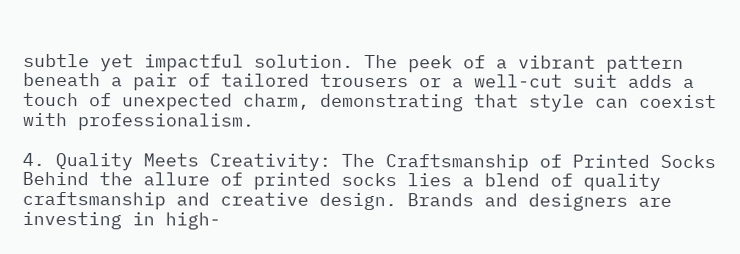subtle yet impactful solution. The peek of a vibrant pattern beneath a pair of tailored trousers or a well-cut suit adds a touch of unexpected charm, demonstrating that style can coexist with professionalism.

4. Quality Meets Creativity: The Craftsmanship of Printed Socks Behind the allure of printed socks lies a blend of quality craftsmanship and creative design. Brands and designers are investing in high-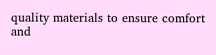quality materials to ensure comfort and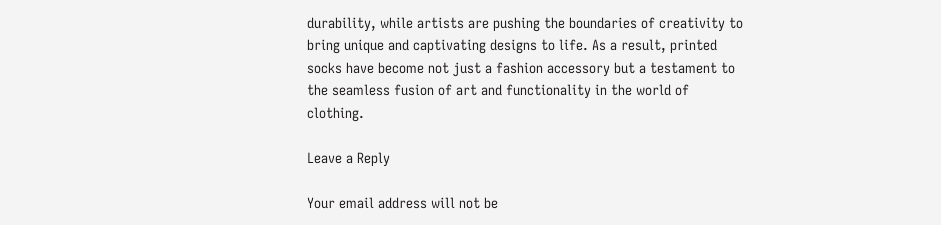durability, while artists are pushing the boundaries of creativity to bring unique and captivating designs to life. As a result, printed socks have become not just a fashion accessory but a testament to the seamless fusion of art and functionality in the world of clothing.

Leave a Reply

Your email address will not be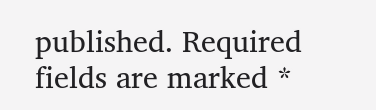published. Required fields are marked *